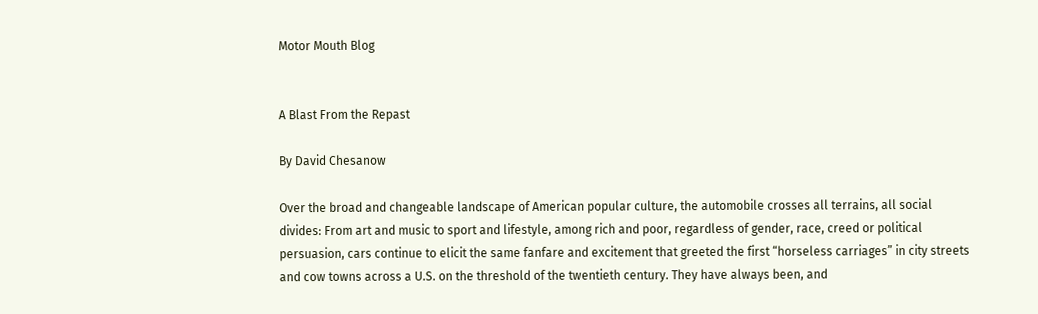Motor Mouth Blog


A Blast From the Repast

By David Chesanow

Over the broad and changeable landscape of American popular culture, the automobile crosses all terrains, all social divides: From art and music to sport and lifestyle, among rich and poor, regardless of gender, race, creed or political persuasion, cars continue to elicit the same fanfare and excitement that greeted the first “horseless carriages” in city streets and cow towns across a U.S. on the threshold of the twentieth century. They have always been, and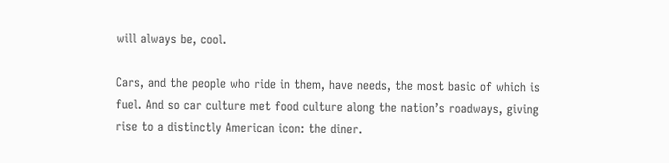will always be, cool.

Cars, and the people who ride in them, have needs, the most basic of which is fuel. And so car culture met food culture along the nation’s roadways, giving rise to a distinctly American icon: the diner.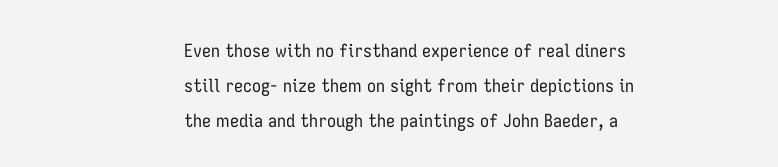Even those with no firsthand experience of real diners still recog- nize them on sight from their depictions in the media and through the paintings of John Baeder, a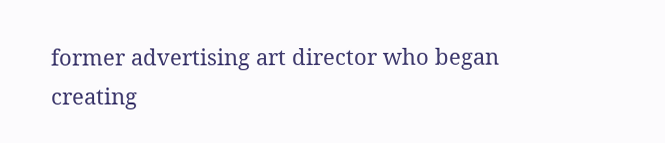former advertising art director who began creating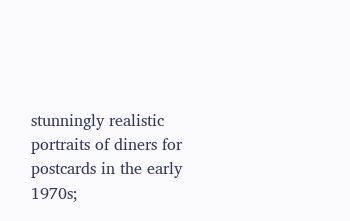stunningly realistic portraits of diners for postcards in the early 1970s;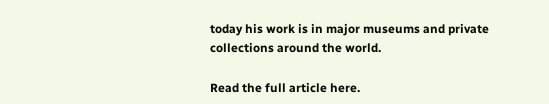today his work is in major museums and private collections around the world.

Read the full article here.